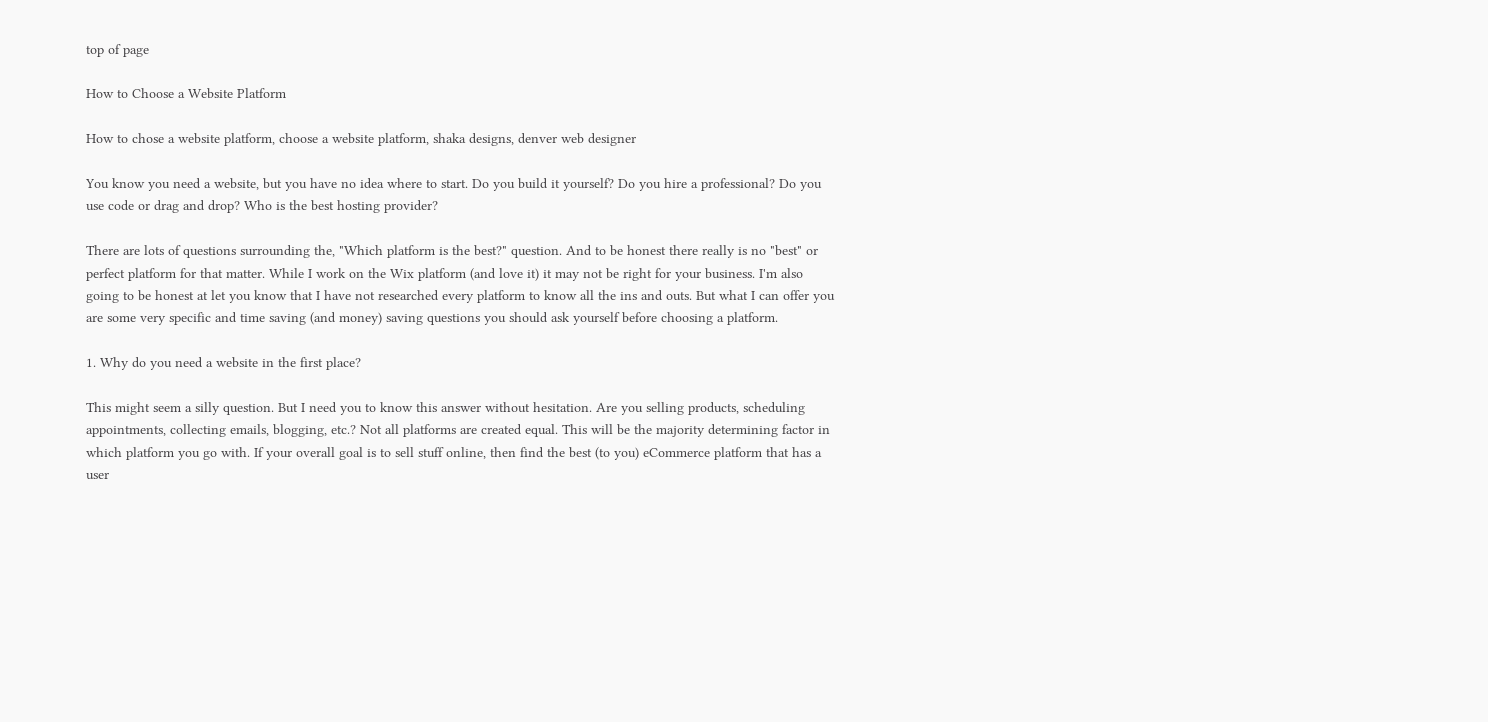top of page

How to Choose a Website Platform

How to chose a website platform, choose a website platform, shaka designs, denver web designer

You know you need a website, but you have no idea where to start. Do you build it yourself? Do you hire a professional? Do you use code or drag and drop? Who is the best hosting provider?

There are lots of questions surrounding the, "Which platform is the best?" question. And to be honest there really is no "best" or perfect platform for that matter. While I work on the Wix platform (and love it) it may not be right for your business. I'm also going to be honest at let you know that I have not researched every platform to know all the ins and outs. But what I can offer you are some very specific and time saving (and money) saving questions you should ask yourself before choosing a platform.

1. Why do you need a website in the first place?

This might seem a silly question. But I need you to know this answer without hesitation. Are you selling products, scheduling appointments, collecting emails, blogging, etc.? Not all platforms are created equal. This will be the majority determining factor in which platform you go with. If your overall goal is to sell stuff online, then find the best (to you) eCommerce platform that has a user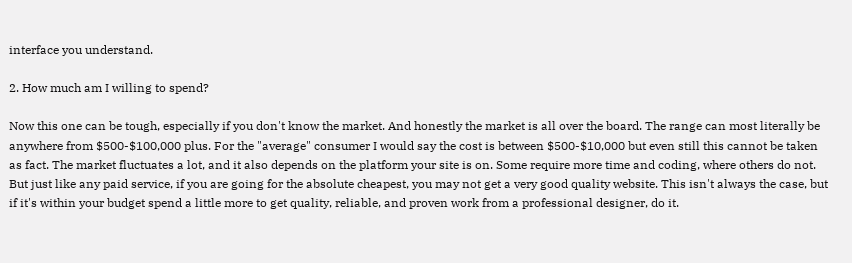interface you understand.

2. How much am I willing to spend?

Now this one can be tough, especially if you don't know the market. And honestly the market is all over the board. The range can most literally be anywhere from $500-$100,000 plus. For the "average" consumer I would say the cost is between $500-$10,000 but even still this cannot be taken as fact. The market fluctuates a lot, and it also depends on the platform your site is on. Some require more time and coding, where others do not. But just like any paid service, if you are going for the absolute cheapest, you may not get a very good quality website. This isn't always the case, but if it's within your budget spend a little more to get quality, reliable, and proven work from a professional designer, do it.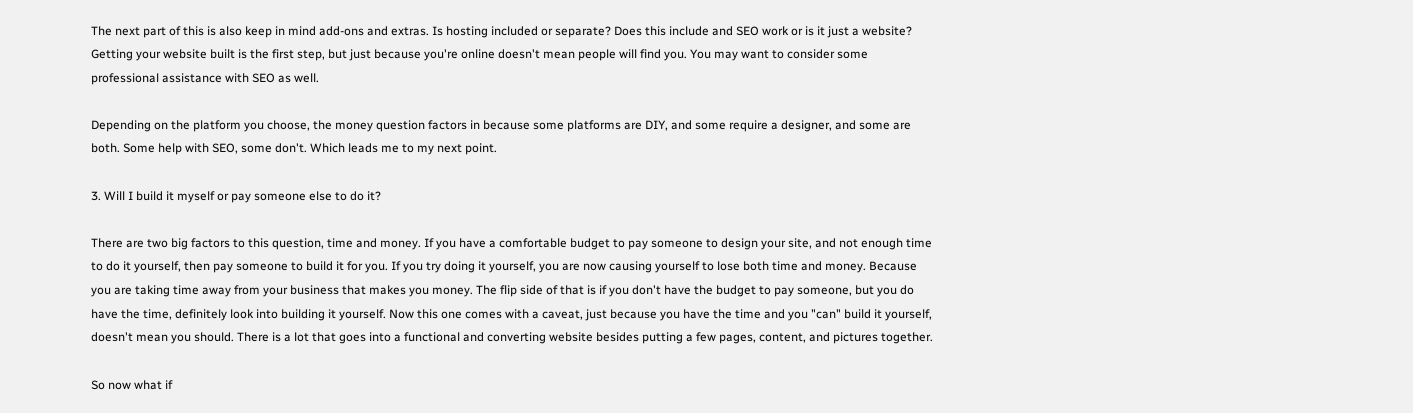The next part of this is also keep in mind add-ons and extras. Is hosting included or separate? Does this include and SEO work or is it just a website? Getting your website built is the first step, but just because you're online doesn't mean people will find you. You may want to consider some professional assistance with SEO as well.

Depending on the platform you choose, the money question factors in because some platforms are DIY, and some require a designer, and some are both. Some help with SEO, some don't. Which leads me to my next point.

3. Will I build it myself or pay someone else to do it?

There are two big factors to this question, time and money. If you have a comfortable budget to pay someone to design your site, and not enough time to do it yourself, then pay someone to build it for you. If you try doing it yourself, you are now causing yourself to lose both time and money. Because you are taking time away from your business that makes you money. The flip side of that is if you don't have the budget to pay someone, but you do have the time, definitely look into building it yourself. Now this one comes with a caveat, just because you have the time and you "can" build it yourself, doesn't mean you should. There is a lot that goes into a functional and converting website besides putting a few pages, content, and pictures together.

So now what if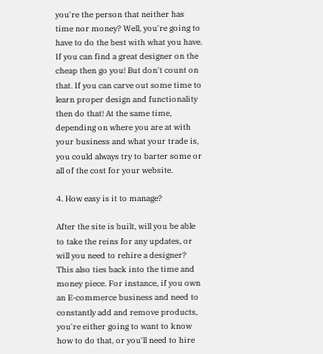you're the person that neither has time nor money? Well, you're going to have to do the best with what you have. If you can find a great designer on the cheap then go you! But don't count on that. If you can carve out some time to learn proper design and functionality then do that! At the same time, depending on where you are at with your business and what your trade is, you could always try to barter some or all of the cost for your website.

4. How easy is it to manage?

After the site is built, will you be able to take the reins for any updates, or will you need to rehire a designer? This also ties back into the time and money piece. For instance, if you own an E-commerce business and need to constantly add and remove products, you're either going to want to know how to do that, or you'll need to hire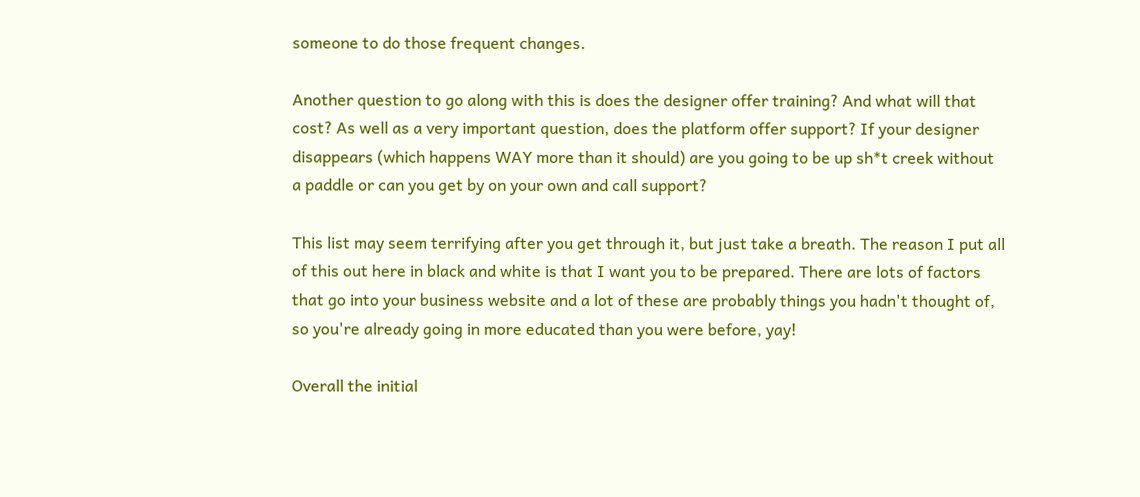someone to do those frequent changes.

Another question to go along with this is does the designer offer training? And what will that cost? As well as a very important question, does the platform offer support? If your designer disappears (which happens WAY more than it should) are you going to be up sh*t creek without a paddle or can you get by on your own and call support?

This list may seem terrifying after you get through it, but just take a breath. The reason I put all of this out here in black and white is that I want you to be prepared. There are lots of factors that go into your business website and a lot of these are probably things you hadn't thought of, so you're already going in more educated than you were before, yay!

Overall the initial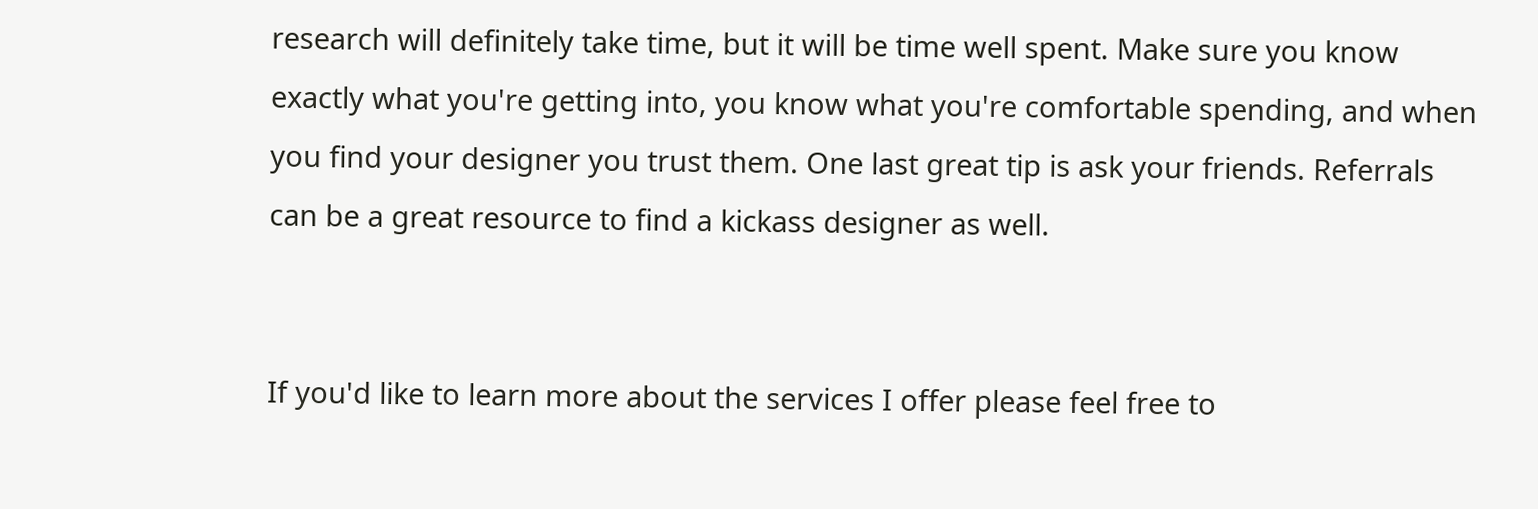research will definitely take time, but it will be time well spent. Make sure you know exactly what you're getting into, you know what you're comfortable spending, and when you find your designer you trust them. One last great tip is ask your friends. Referrals can be a great resource to find a kickass designer as well.


If you'd like to learn more about the services I offer please feel free to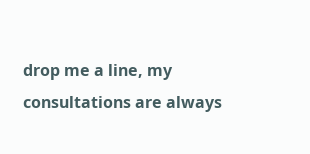drop me a line, my consultations are always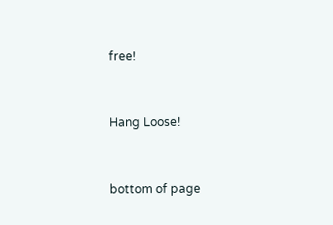free!


Hang Loose!


bottom of page